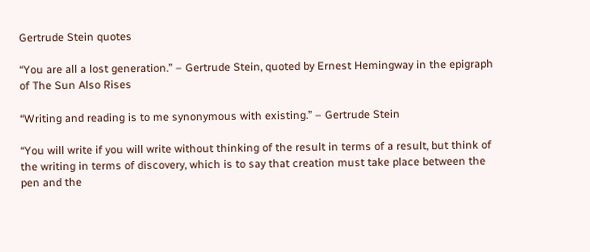Gertrude Stein quotes

“You are all a lost generation.” – Gertrude Stein, quoted by Ernest Hemingway in the epigraph of The Sun Also Rises

“Writing and reading is to me synonymous with existing.” – Gertrude Stein

“You will write if you will write without thinking of the result in terms of a result, but think of the writing in terms of discovery, which is to say that creation must take place between the pen and the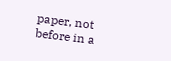paper, not before in a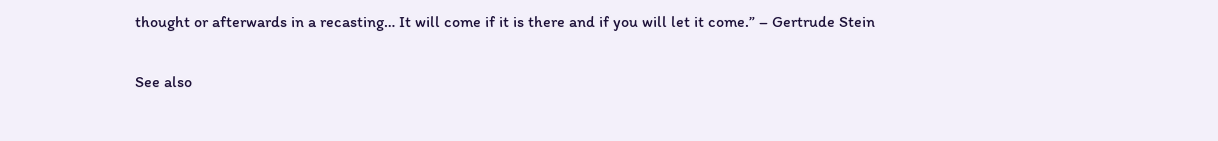thought or afterwards in a recasting… It will come if it is there and if you will let it come.” – Gertrude Stein

See also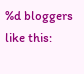%d bloggers like this: